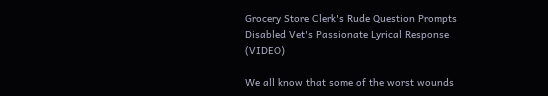Grocery Store Clerk's Rude Question Prompts Disabled Vet's Passionate Lyrical Response (VIDEO)

We all know that some of the worst wounds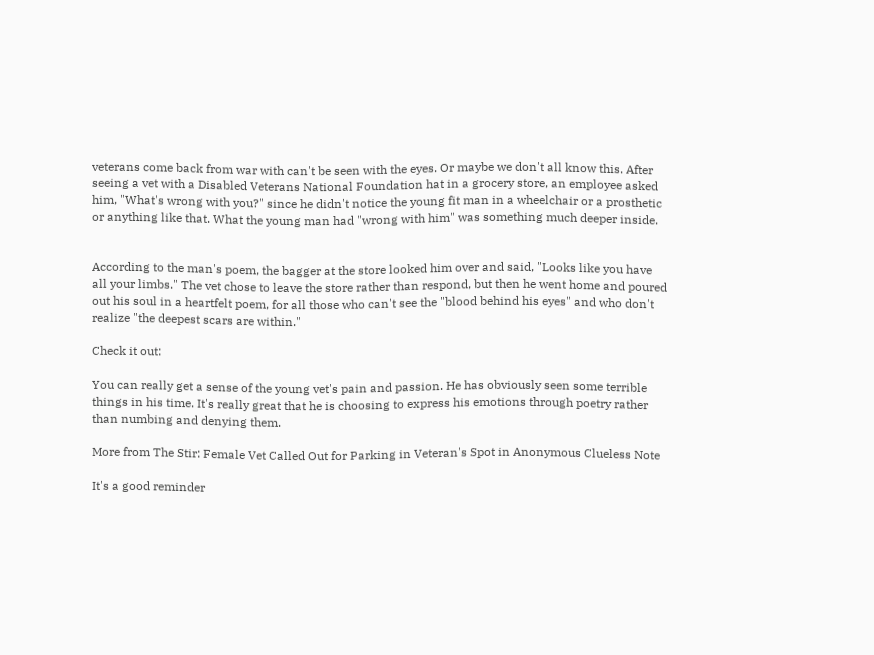veterans come back from war with can't be seen with the eyes. Or maybe we don't all know this. After seeing a vet with a Disabled Veterans National Foundation hat in a grocery store, an employee asked him, "What's wrong with you?" since he didn't notice the young fit man in a wheelchair or a prosthetic or anything like that. What the young man had "wrong with him" was something much deeper inside.


According to the man's poem, the bagger at the store looked him over and said, "Looks like you have all your limbs." The vet chose to leave the store rather than respond, but then he went home and poured out his soul in a heartfelt poem, for all those who can't see the "blood behind his eyes" and who don't realize "the deepest scars are within."

Check it out:

You can really get a sense of the young vet's pain and passion. He has obviously seen some terrible things in his time. It's really great that he is choosing to express his emotions through poetry rather than numbing and denying them.

More from The Stir: Female Vet Called Out for Parking in Veteran's Spot in Anonymous Clueless Note

It's a good reminder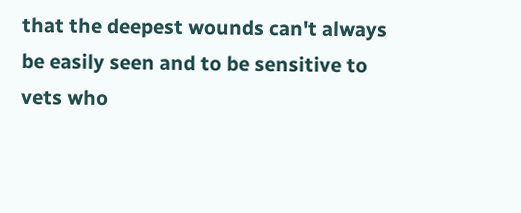that the deepest wounds can't always be easily seen and to be sensitive to vets who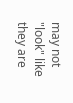may not "look" like they are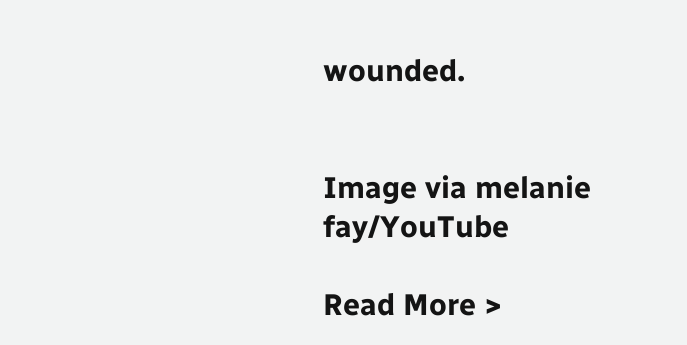wounded.


Image via melanie fay/YouTube

Read More >